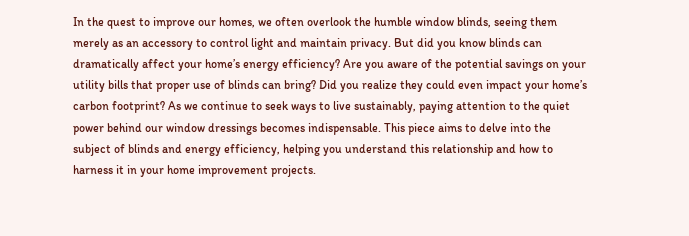In the quest to improve our homes, we often overlook the humble window blinds, seeing them merely as an accessory to control light and maintain privacy. But did you know blinds can dramatically affect your home’s energy efficiency? Are you aware of the potential savings on your utility bills that proper use of blinds can bring? Did you realize they could even impact your home’s carbon footprint? As we continue to seek ways to live sustainably, paying attention to the quiet power behind our window dressings becomes indispensable. This piece aims to delve into the subject of blinds and energy efficiency, helping you understand this relationship and how to harness it in your home improvement projects.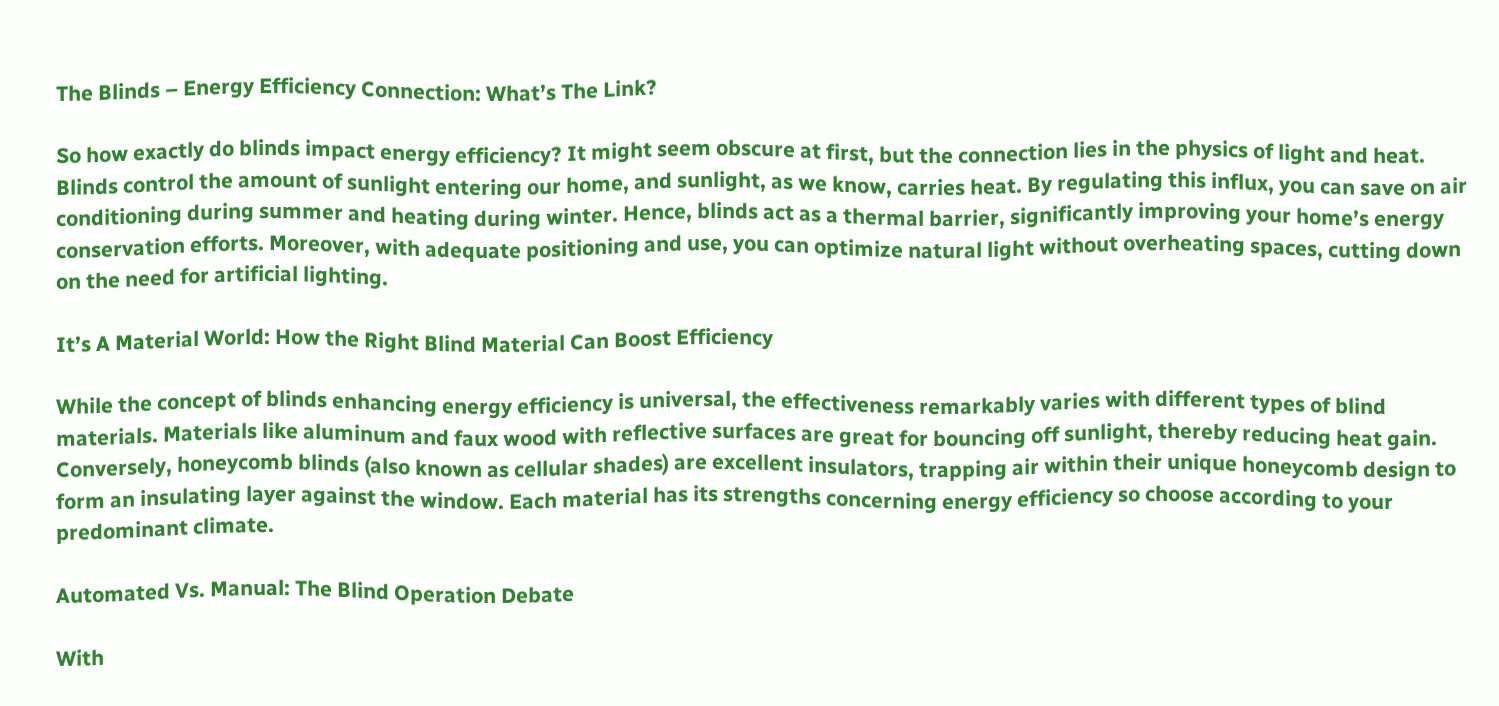The Blinds – Energy Efficiency Connection: What’s The Link?

So how exactly do blinds impact energy efficiency? It might seem obscure at first, but the connection lies in the physics of light and heat. Blinds control the amount of sunlight entering our home, and sunlight, as we know, carries heat. By regulating this influx, you can save on air conditioning during summer and heating during winter. Hence, blinds act as a thermal barrier, significantly improving your home’s energy conservation efforts. Moreover, with adequate positioning and use, you can optimize natural light without overheating spaces, cutting down on the need for artificial lighting.

It’s A Material World: How the Right Blind Material Can Boost Efficiency

While the concept of blinds enhancing energy efficiency is universal, the effectiveness remarkably varies with different types of blind materials. Materials like aluminum and faux wood with reflective surfaces are great for bouncing off sunlight, thereby reducing heat gain. Conversely, honeycomb blinds (also known as cellular shades) are excellent insulators, trapping air within their unique honeycomb design to form an insulating layer against the window. Each material has its strengths concerning energy efficiency so choose according to your predominant climate.

Automated Vs. Manual: The Blind Operation Debate

With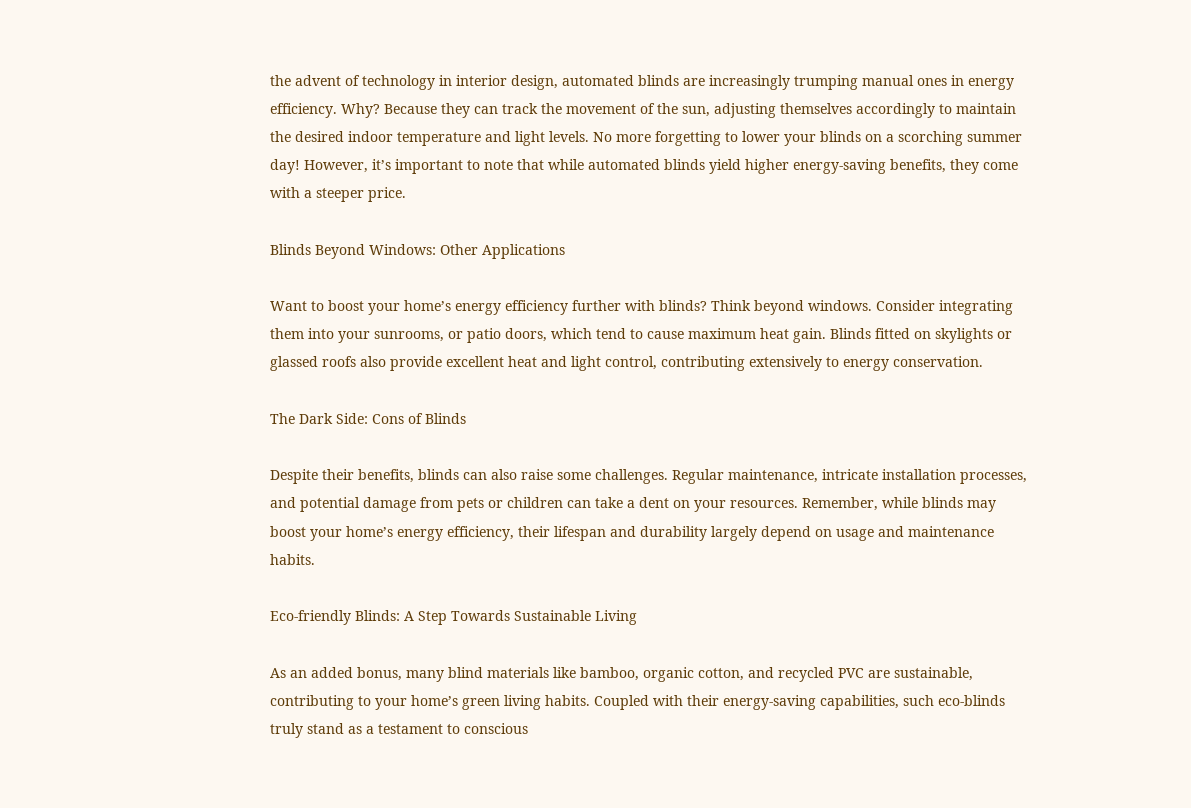the advent of technology in interior design, automated blinds are increasingly trumping manual ones in energy efficiency. Why? Because they can track the movement of the sun, adjusting themselves accordingly to maintain the desired indoor temperature and light levels. No more forgetting to lower your blinds on a scorching summer day! However, it’s important to note that while automated blinds yield higher energy-saving benefits, they come with a steeper price.

Blinds Beyond Windows: Other Applications

Want to boost your home’s energy efficiency further with blinds? Think beyond windows. Consider integrating them into your sunrooms, or patio doors, which tend to cause maximum heat gain. Blinds fitted on skylights or glassed roofs also provide excellent heat and light control, contributing extensively to energy conservation.

The Dark Side: Cons of Blinds

Despite their benefits, blinds can also raise some challenges. Regular maintenance, intricate installation processes, and potential damage from pets or children can take a dent on your resources. Remember, while blinds may boost your home’s energy efficiency, their lifespan and durability largely depend on usage and maintenance habits.

Eco-friendly Blinds: A Step Towards Sustainable Living

As an added bonus, many blind materials like bamboo, organic cotton, and recycled PVC are sustainable, contributing to your home’s green living habits. Coupled with their energy-saving capabilities, such eco-blinds truly stand as a testament to conscious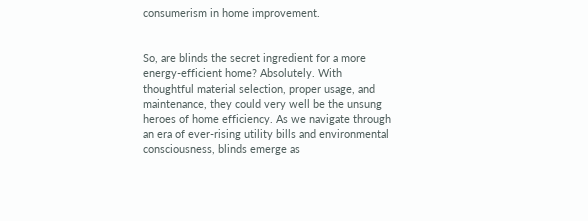consumerism in home improvement.


So, are blinds the secret ingredient for a more energy-efficient home? Absolutely. With thoughtful material selection, proper usage, and maintenance, they could very well be the unsung heroes of home efficiency. As we navigate through an era of ever-rising utility bills and environmental consciousness, blinds emerge as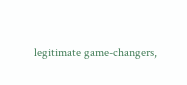legitimate game-changers,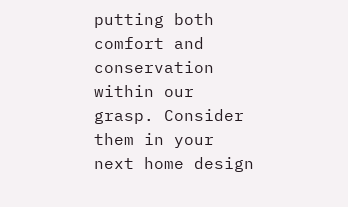putting both comfort and conservation within our grasp. Consider them in your next home design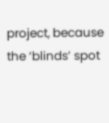project, because the ‘blinds’ spot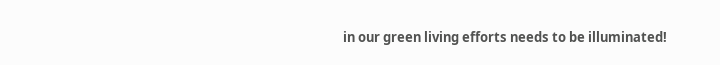in our green living efforts needs to be illuminated!